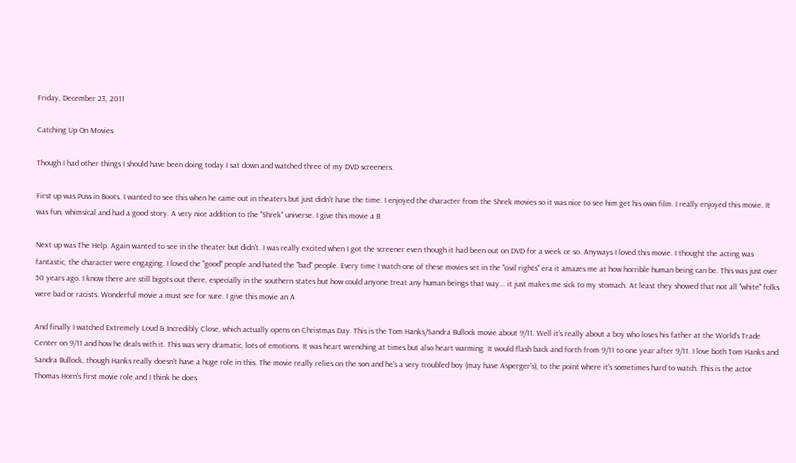Friday, December 23, 2011

Catching Up On Movies

Though I had other things I should have been doing today I sat down and watched three of my DVD screeners.

First up was Puss in Boots. I wanted to see this when he came out in theaters but just didn't have the time. I enjoyed the character from the Shrek movies so it was nice to see him get his own film. I really enjoyed this movie. It was fun, whimsical and had a good story. A very nice addition to the "Shrek" universe. I give this movie a B

Next up was The Help. Again wanted to see in the theater but didn't. I was really excited when I got the screener even though it had been out on DVD for a week or so. Anyways I loved this movie. I thought the acting was fantastic, the character were engaging. I loved the "good" people and hated the "bad" people. Every time I watch one of these movies set in the "civil rights" era it amazes me at how horrible human being can be. This was just over 50 years ago. I know there are still bigots out there, especially in the southern states but how could anyone treat any human beings that way... it just makes me sick to my stomach. At least they showed that not all "white" folks were bad or racists. Wonderful movie a must see for sure. I give this movie an A

And finally I watched Extremely Loud & Incredibly Close, which actually opens on Christmas Day. This is the Tom Hanks/Sandra Bullock movie about 9/11. Well it's really about a boy who loses his father at the World's Trade Center on 9/11 and how he deals with it. This was very dramatic, lots of emotions. It was heart wrenching at times but also heart warming. It would flash back and forth from 9/11 to one year after 9/11. I love both Tom Hanks and Sandra Bullock, though Hanks really doesn't have a huge role in this. The movie really relies on the son and he's a very troubled boy (may have Asperger’s), to the point where it's sometimes hard to watch. This is the actor Thomas Horn's first movie role and I think he does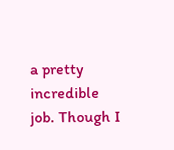a pretty incredible job. Though I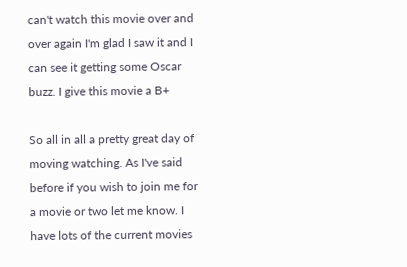can't watch this movie over and over again I'm glad I saw it and I can see it getting some Oscar buzz. I give this movie a B+

So all in all a pretty great day of moving watching. As I've said before if you wish to join me for a movie or two let me know. I have lots of the current movies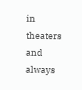in theaters and always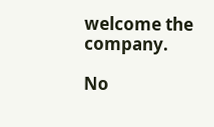welcome the company.

No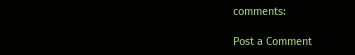comments:

Post a Comment